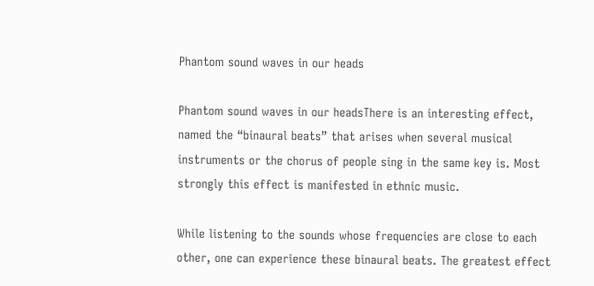Phantom sound waves in our heads

Phantom sound waves in our headsThere is an interesting effect, named the “binaural beats” that arises when several musical instruments or the chorus of people sing in the same key is. Most strongly this effect is manifested in ethnic music.

While listening to the sounds whose frequencies are close to each other, one can experience these binaural beats. The greatest effect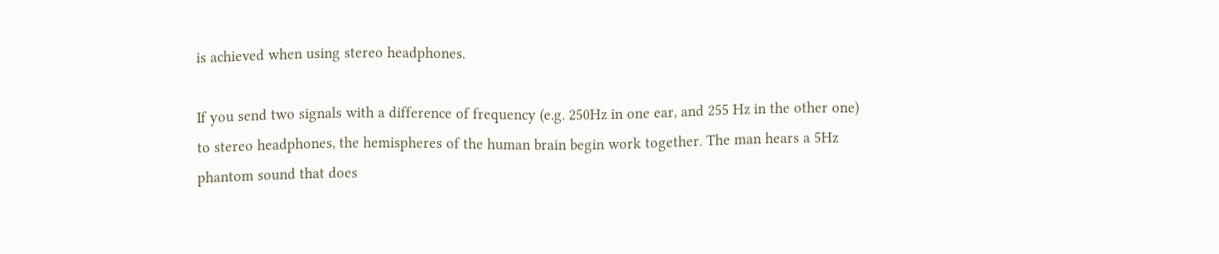is achieved when using stereo headphones.

If you send two signals with a difference of frequency (e.g. 250Hz in one ear, and 255 Hz in the other one) to stereo headphones, the hemispheres of the human brain begin work together. The man hears a 5Hz phantom sound that does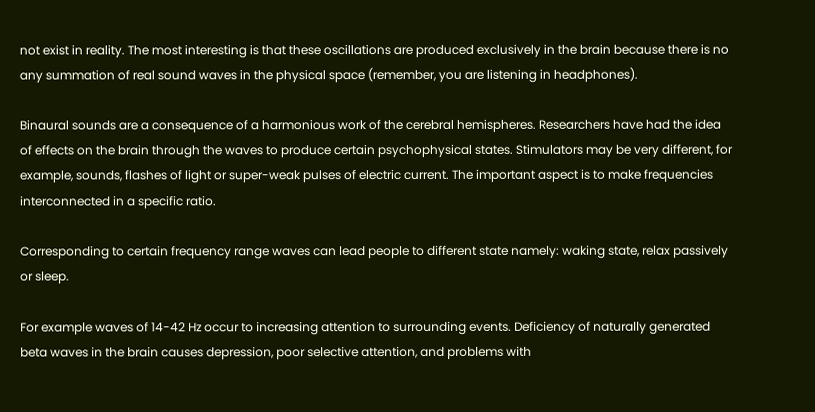not exist in reality. The most interesting is that these oscillations are produced exclusively in the brain because there is no any summation of real sound waves in the physical space (remember, you are listening in headphones).

Binaural sounds are a consequence of a harmonious work of the cerebral hemispheres. Researchers have had the idea of effects on the brain through the waves to produce certain psychophysical states. Stimulators may be very different, for example, sounds, flashes of light or super-weak pulses of electric current. The important aspect is to make frequencies interconnected in a specific ratio.

Corresponding to certain frequency range waves can lead people to different state namely: waking state, relax passively or sleep.

For example waves of 14-42 Hz occur to increasing attention to surrounding events. Deficiency of naturally generated beta waves in the brain causes depression, poor selective attention, and problems with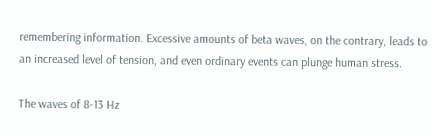remembering information. Excessive amounts of beta waves, on the contrary, leads to an increased level of tension, and even ordinary events can plunge human stress.

The waves of 8-13 Hz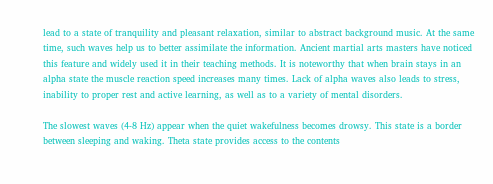lead to a state of tranquility and pleasant relaxation, similar to abstract background music. At the same time, such waves help us to better assimilate the information. Ancient martial arts masters have noticed this feature and widely used it in their teaching methods. It is noteworthy that when brain stays in an alpha state the muscle reaction speed increases many times. Lack of alpha waves also leads to stress, inability to proper rest and active learning, as well as to a variety of mental disorders.

The slowest waves (4-8 Hz) appear when the quiet wakefulness becomes drowsy. This state is a border between sleeping and waking. Theta state provides access to the contents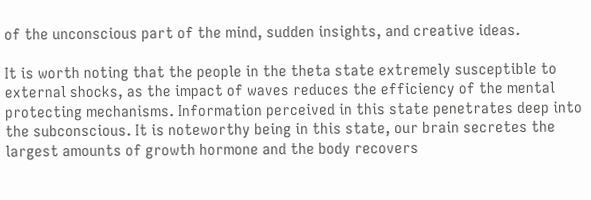of the unconscious part of the mind, sudden insights, and creative ideas.

It is worth noting that the people in the theta state extremely susceptible to external shocks, as the impact of waves reduces the efficiency of the mental protecting mechanisms. Information perceived in this state penetrates deep into the subconscious. It is noteworthy being in this state, our brain secretes the largest amounts of growth hormone and the body recovers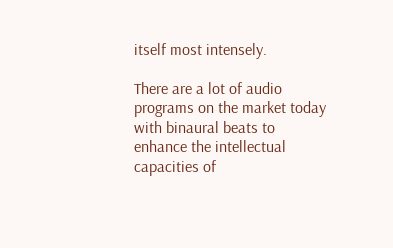itself most intensely.

There are a lot of audio programs on the market today with binaural beats to enhance the intellectual capacities of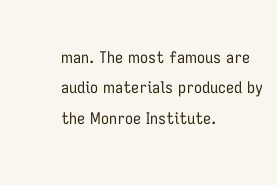man. The most famous are audio materials produced by the Monroe Institute.